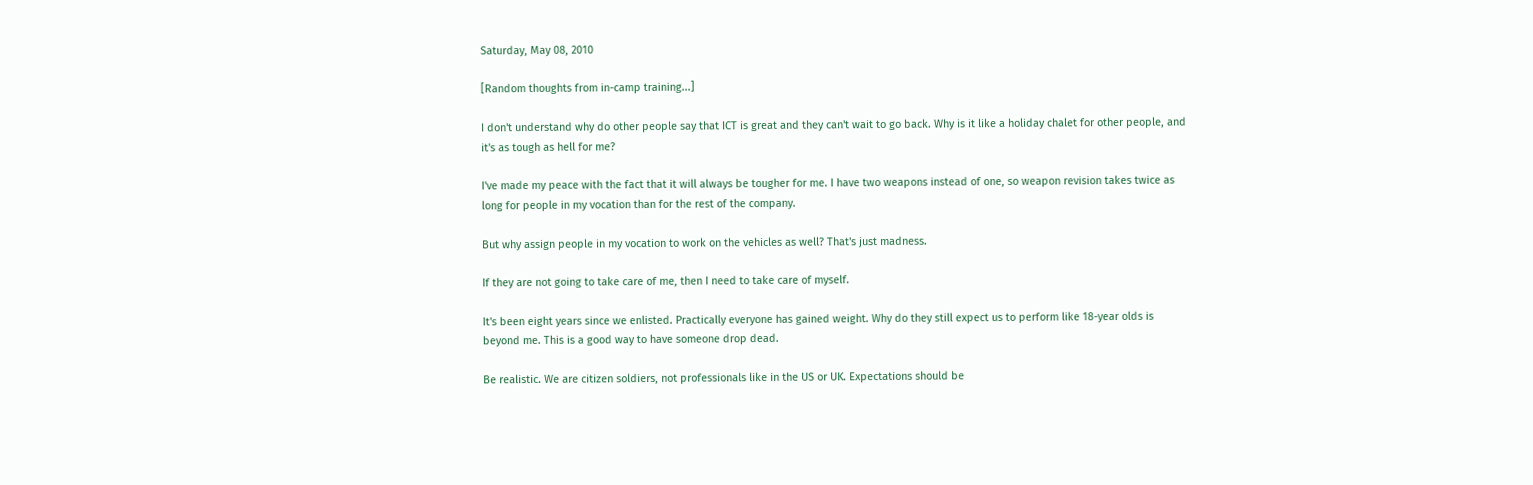Saturday, May 08, 2010

[Random thoughts from in-camp training...]

I don't understand why do other people say that ICT is great and they can't wait to go back. Why is it like a holiday chalet for other people, and it's as tough as hell for me?

I've made my peace with the fact that it will always be tougher for me. I have two weapons instead of one, so weapon revision takes twice as long for people in my vocation than for the rest of the company.

But why assign people in my vocation to work on the vehicles as well? That's just madness.

If they are not going to take care of me, then I need to take care of myself.

It's been eight years since we enlisted. Practically everyone has gained weight. Why do they still expect us to perform like 18-year olds is beyond me. This is a good way to have someone drop dead.

Be realistic. We are citizen soldiers, not professionals like in the US or UK. Expectations should be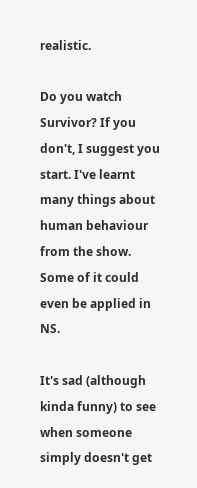realistic.

Do you watch Survivor? If you don't, I suggest you start. I've learnt many things about human behaviour from the show. Some of it could even be applied in NS.

It's sad (although kinda funny) to see when someone simply doesn't get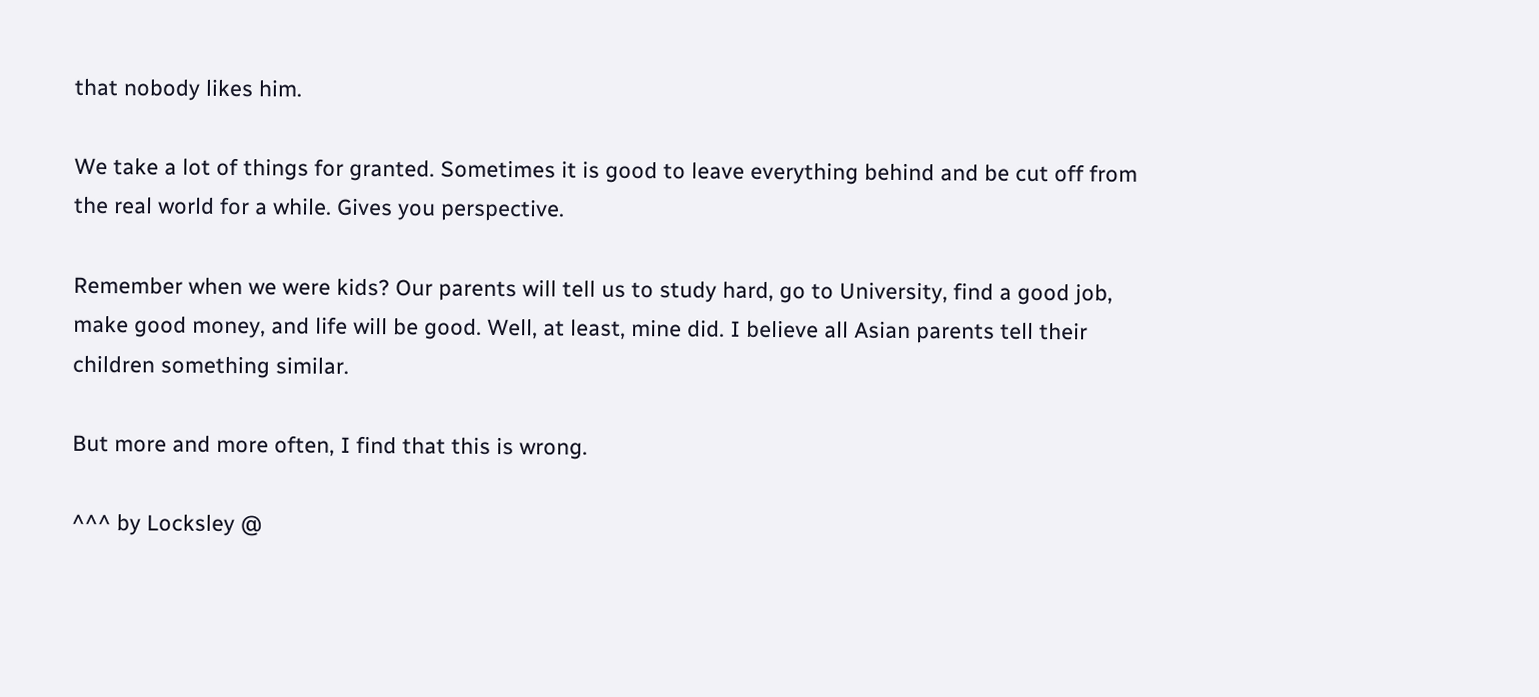that nobody likes him.

We take a lot of things for granted. Sometimes it is good to leave everything behind and be cut off from the real world for a while. Gives you perspective.

Remember when we were kids? Our parents will tell us to study hard, go to University, find a good job, make good money, and life will be good. Well, at least, mine did. I believe all Asian parents tell their children something similar.

But more and more often, I find that this is wrong.

^^^ by Locksley @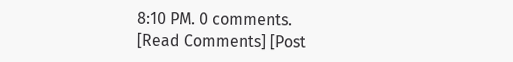8:10 PM. 0 comments.
[Read Comments] [Post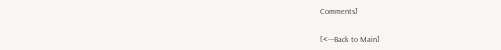Comments]


[<---Back to Main]